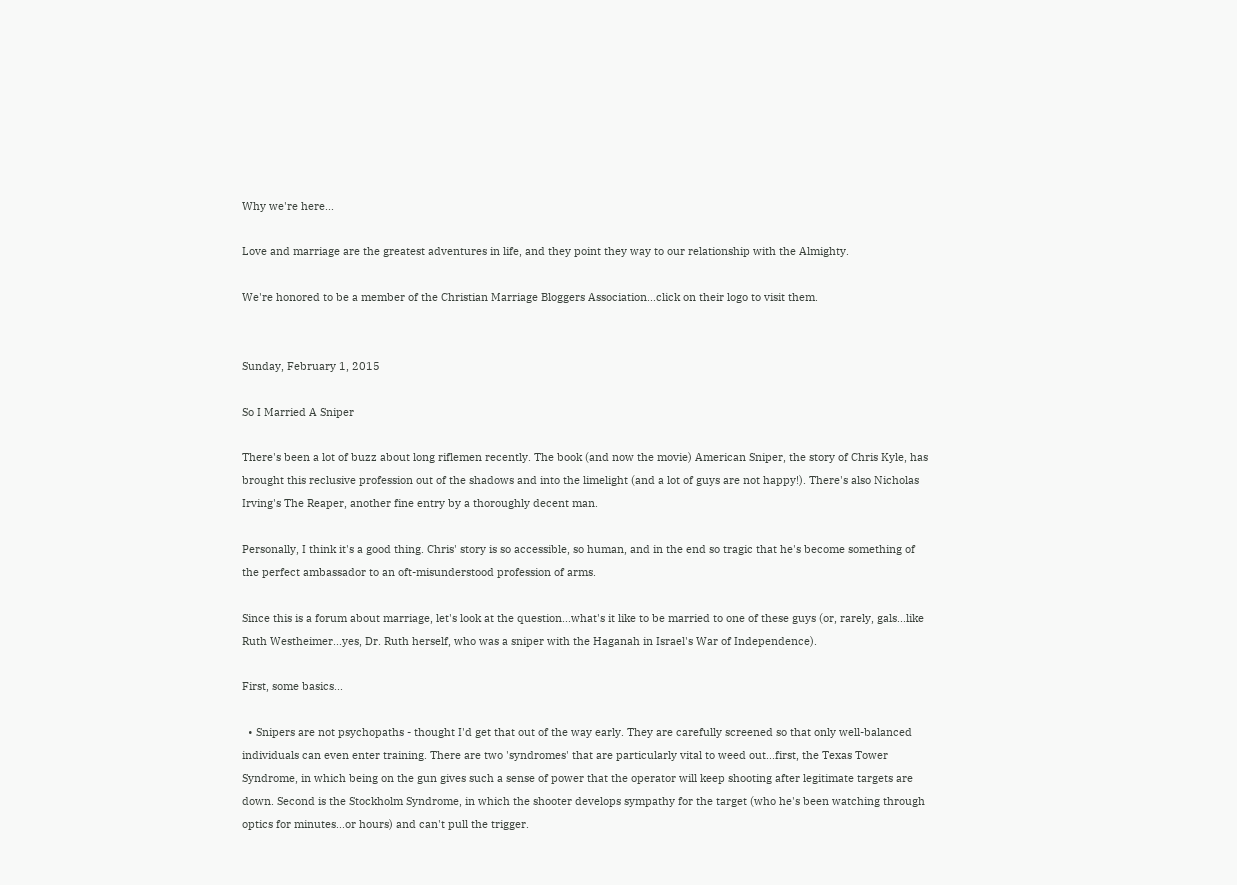Why we're here...

Love and marriage are the greatest adventures in life, and they point they way to our relationship with the Almighty.

We're honored to be a member of the Christian Marriage Bloggers Association...click on their logo to visit them.


Sunday, February 1, 2015

So I Married A Sniper

There's been a lot of buzz about long riflemen recently. The book (and now the movie) American Sniper, the story of Chris Kyle, has brought this reclusive profession out of the shadows and into the limelight (and a lot of guys are not happy!). There's also Nicholas Irving's The Reaper, another fine entry by a thoroughly decent man.

Personally, I think it's a good thing. Chris' story is so accessible, so human, and in the end so tragic that he's become something of the perfect ambassador to an oft-misunderstood profession of arms.

Since this is a forum about marriage, let's look at the question...what's it like to be married to one of these guys (or, rarely, gals...like Ruth Westheimer...yes, Dr. Ruth herself, who was a sniper with the Haganah in Israel's War of Independence).

First, some basics...

  • Snipers are not psychopaths - thought I'd get that out of the way early. They are carefully screened so that only well-balanced individuals can even enter training. There are two 'syndromes' that are particularly vital to weed out...first, the Texas Tower Syndrome, in which being on the gun gives such a sense of power that the operator will keep shooting after legitimate targets are down. Second is the Stockholm Syndrome, in which the shooter develops sympathy for the target (who he's been watching through optics for minutes...or hours) and can't pull the trigger.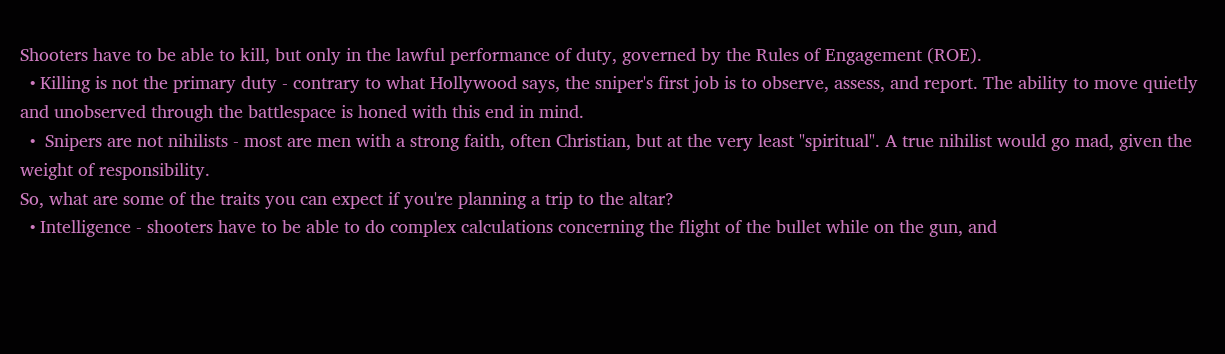Shooters have to be able to kill, but only in the lawful performance of duty, governed by the Rules of Engagement (ROE).
  • Killing is not the primary duty - contrary to what Hollywood says, the sniper's first job is to observe, assess, and report. The ability to move quietly and unobserved through the battlespace is honed with this end in mind.
  •  Snipers are not nihilists - most are men with a strong faith, often Christian, but at the very least "spiritual". A true nihilist would go mad, given the weight of responsibility.
So, what are some of the traits you can expect if you're planning a trip to the altar?
  • Intelligence - shooters have to be able to do complex calculations concerning the flight of the bullet while on the gun, and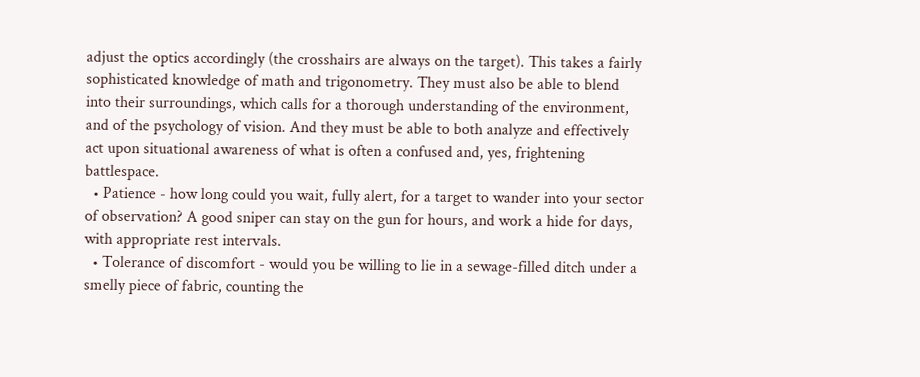adjust the optics accordingly (the crosshairs are always on the target). This takes a fairly sophisticated knowledge of math and trigonometry. They must also be able to blend into their surroundings, which calls for a thorough understanding of the environment, and of the psychology of vision. And they must be able to both analyze and effectively act upon situational awareness of what is often a confused and, yes, frightening battlespace.
  • Patience - how long could you wait, fully alert, for a target to wander into your sector of observation? A good sniper can stay on the gun for hours, and work a hide for days, with appropriate rest intervals.
  • Tolerance of discomfort - would you be willing to lie in a sewage-filled ditch under a smelly piece of fabric, counting the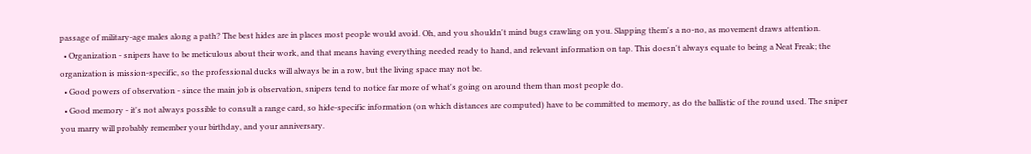passage of military-age males along a path? The best hides are in places most people would avoid. Oh, and you shouldn't mind bugs crawling on you. Slapping them's a no-no, as movement draws attention.
  • Organization - snipers have to be meticulous about their work, and that means having everything needed ready to hand, and relevant information on tap. This doesn't always equate to being a Neat Freak; the organization is mission-specific, so the professional ducks will always be in a row, but the living space may not be.
  • Good powers of observation - since the main job is observation, snipers tend to notice far more of what's going on around them than most people do.
  • Good memory - it's not always possible to consult a range card, so hide-specific information (on which distances are computed) have to be committed to memory, as do the ballistic of the round used. The sniper you marry will probably remember your birthday, and your anniversary.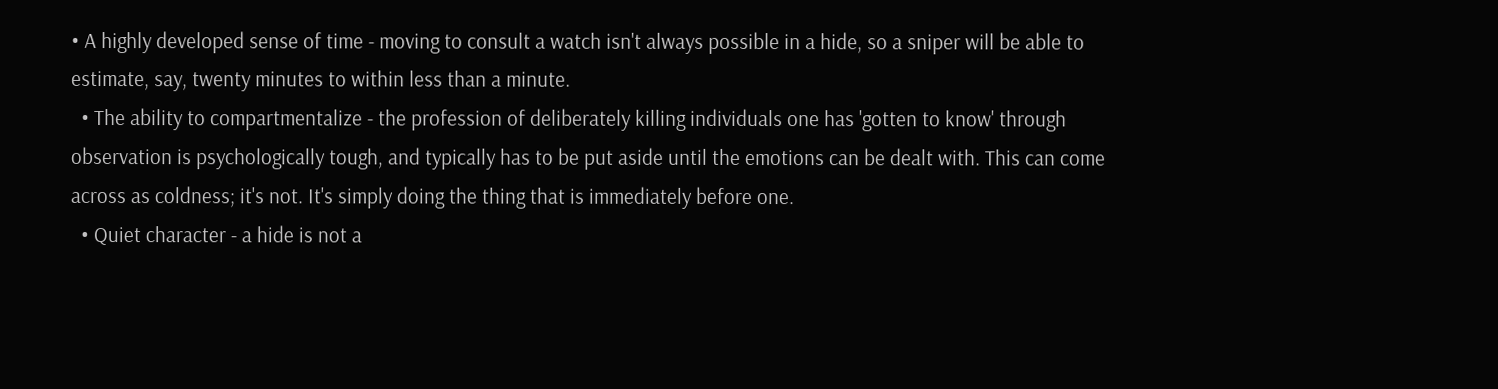• A highly developed sense of time - moving to consult a watch isn't always possible in a hide, so a sniper will be able to estimate, say, twenty minutes to within less than a minute.
  • The ability to compartmentalize - the profession of deliberately killing individuals one has 'gotten to know' through observation is psychologically tough, and typically has to be put aside until the emotions can be dealt with. This can come across as coldness; it's not. It's simply doing the thing that is immediately before one.
  • Quiet character - a hide is not a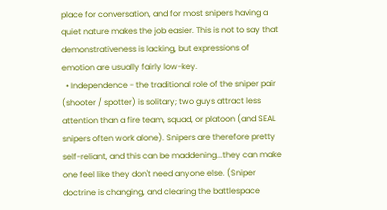place for conversation, and for most snipers having a quiet nature makes the job easier. This is not to say that demonstrativeness is lacking, but expressions of emotion are usually fairly low-key.
  • Independence - the traditional role of the sniper pair (shooter / spotter) is solitary; two guys attract less attention than a fire team, squad, or platoon (and SEAL snipers often work alone). Snipers are therefore pretty self-reliant, and this can be maddening...they can make one feel like they don't need anyone else. (Sniper doctrine is changing, and clearing the battlespace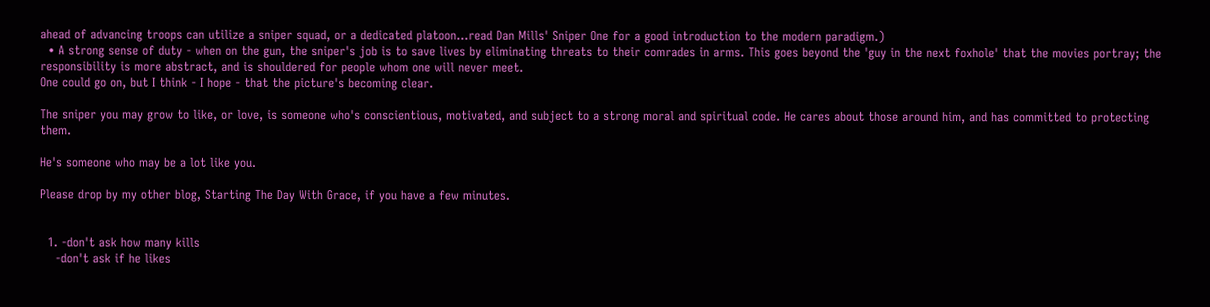ahead of advancing troops can utilize a sniper squad, or a dedicated platoon...read Dan Mills' Sniper One for a good introduction to the modern paradigm.)
  • A strong sense of duty - when on the gun, the sniper's job is to save lives by eliminating threats to their comrades in arms. This goes beyond the 'guy in the next foxhole' that the movies portray; the responsibility is more abstract, and is shouldered for people whom one will never meet.
One could go on, but I think - I hope - that the picture's becoming clear.

The sniper you may grow to like, or love, is someone who's conscientious, motivated, and subject to a strong moral and spiritual code. He cares about those around him, and has committed to protecting them.

He's someone who may be a lot like you.

Please drop by my other blog, Starting The Day With Grace, if you have a few minutes.


  1. -don't ask how many kills
    -don't ask if he likes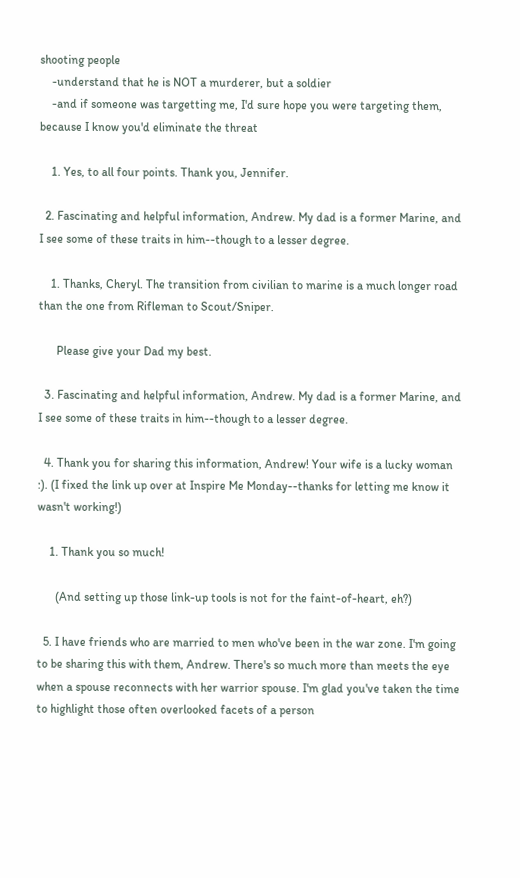shooting people
    -understand that he is NOT a murderer, but a soldier
    -and if someone was targetting me, I'd sure hope you were targeting them, because I know you'd eliminate the threat

    1. Yes, to all four points. Thank you, Jennifer.

  2. Fascinating and helpful information, Andrew. My dad is a former Marine, and I see some of these traits in him--though to a lesser degree.

    1. Thanks, Cheryl. The transition from civilian to marine is a much longer road than the one from Rifleman to Scout/Sniper.

      Please give your Dad my best.

  3. Fascinating and helpful information, Andrew. My dad is a former Marine, and I see some of these traits in him--though to a lesser degree.

  4. Thank you for sharing this information, Andrew! Your wife is a lucky woman :). (I fixed the link up over at Inspire Me Monday--thanks for letting me know it wasn't working!)

    1. Thank you so much!

      (And setting up those link-up tools is not for the faint-of-heart, eh?)

  5. I have friends who are married to men who've been in the war zone. I'm going to be sharing this with them, Andrew. There's so much more than meets the eye when a spouse reconnects with her warrior spouse. I'm glad you've taken the time to highlight those often overlooked facets of a person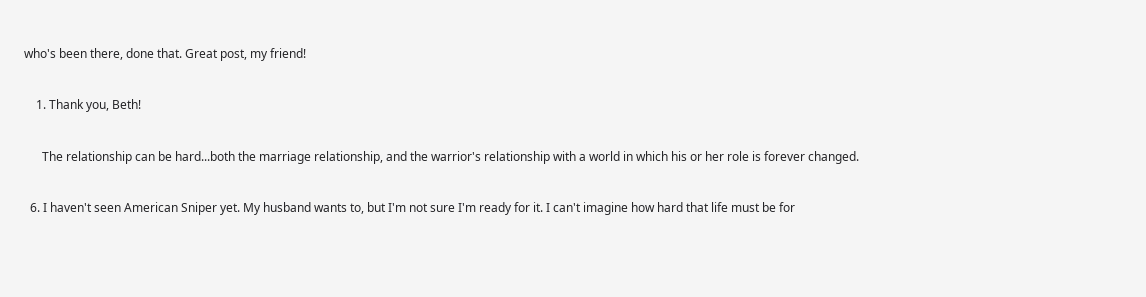who's been there, done that. Great post, my friend!

    1. Thank you, Beth!

      The relationship can be hard...both the marriage relationship, and the warrior's relationship with a world in which his or her role is forever changed.

  6. I haven't seen American Sniper yet. My husband wants to, but I'm not sure I'm ready for it. I can't imagine how hard that life must be for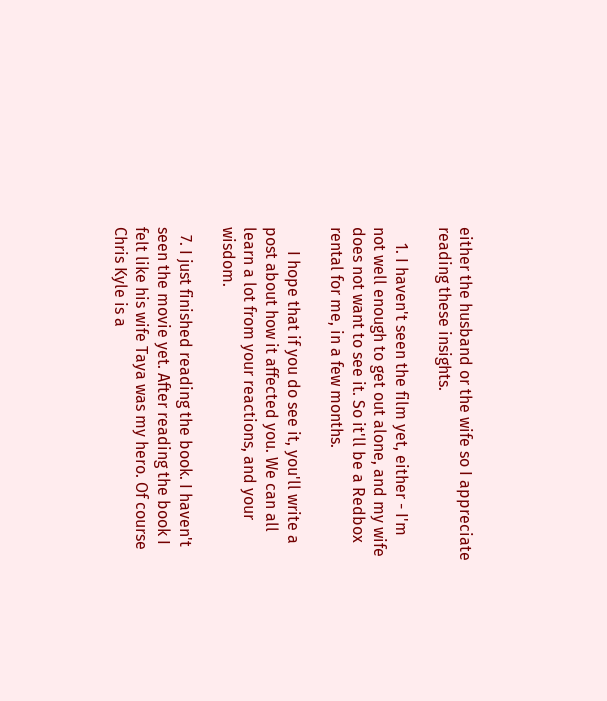either the husband or the wife so I appreciate reading these insights.

    1. I haven't seen the film yet, either - I'm not well enough to get out alone, and my wife does not want to see it. So it'll be a Redbox rental for me, in a few months.

      I hope that if you do see it, you'll write a post about how it affected you. We can all learn a lot from your reactions, and your wisdom.

  7. I just finished reading the book. I haven't seen the movie yet. After reading the book I felt like his wife Taya was my hero. Of course Chris Kyle is a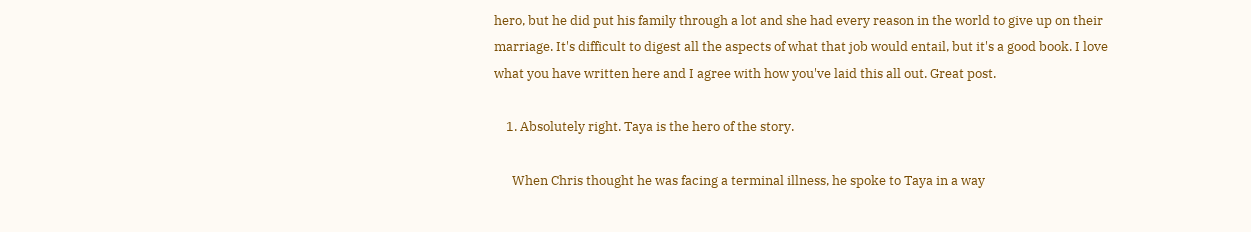hero, but he did put his family through a lot and she had every reason in the world to give up on their marriage. It's difficult to digest all the aspects of what that job would entail, but it's a good book. I love what you have written here and I agree with how you've laid this all out. Great post.

    1. Absolutely right. Taya is the hero of the story.

      When Chris thought he was facing a terminal illness, he spoke to Taya in a way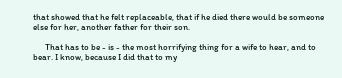that showed that he felt replaceable, that if he died there would be someone else for her, another father for their son.

      That has to be - is - the most horrifying thing for a wife to hear, and to bear. I know, because I did that to my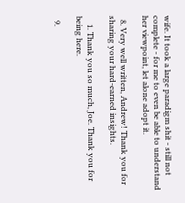wife. It took a large paradigm shit - still not complete - for me to even be able to understand her viewpoint, let alone adopt it.

  8. Very well written, Andrew! Thank you for sharing your hard-earned insights.

    1. Thank you so much, Joe. Thank you for being here.

  9.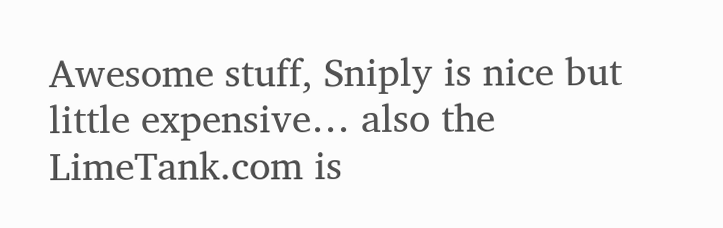Awesome stuff, Sniply is nice but little expensive… also the LimeTank.com is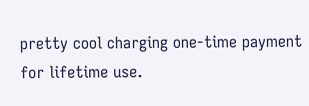pretty cool charging one-time payment for lifetime use.